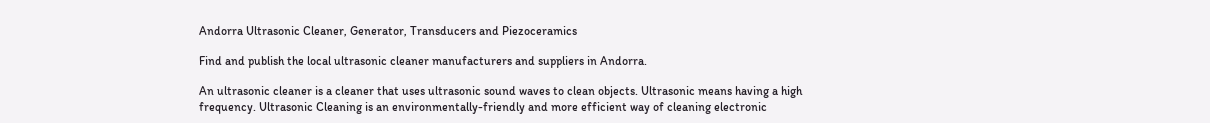Andorra Ultrasonic Cleaner, Generator, Transducers and Piezoceramics

Find and publish the local ultrasonic cleaner manufacturers and suppliers in Andorra.

An ultrasonic cleaner is a cleaner that uses ultrasonic sound waves to clean objects. Ultrasonic means having a high frequency. Ultrasonic Cleaning is an environmentally-friendly and more efficient way of cleaning electronic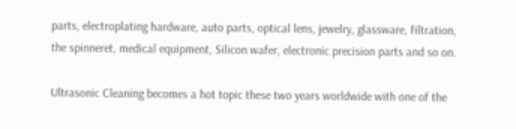parts, electroplating hardware, auto parts, optical lens, jewelry, glassware, filtration, the spinneret, medical equipment, Silicon wafer, electronic precision parts and so on.

Ultrasonic Cleaning becomes a hot topic these two years worldwide with one of the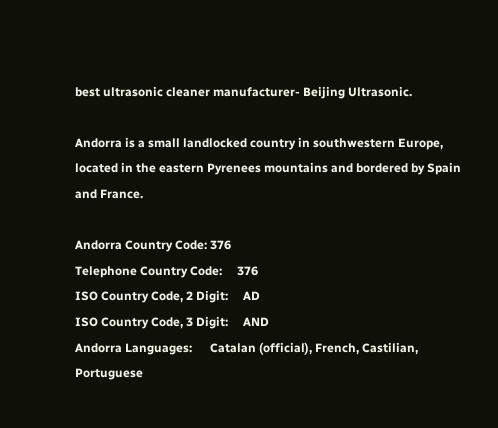best ultrasonic cleaner manufacturer- Beijing Ultrasonic.

Andorra is a small landlocked country in southwestern Europe, located in the eastern Pyrenees mountains and bordered by Spain and France.

Andorra Country Code: 376
Telephone Country Code:     376
ISO Country Code, 2 Digit:     AD
ISO Country Code, 3 Digit:     AND
Andorra Languages:      Catalan (official), French, Castilian, Portuguese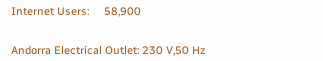Internet Users:     58,900


Andorra Electrical Outlet: 230 V,50 Hz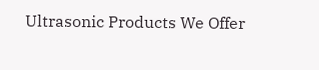Ultrasonic Products We Offer